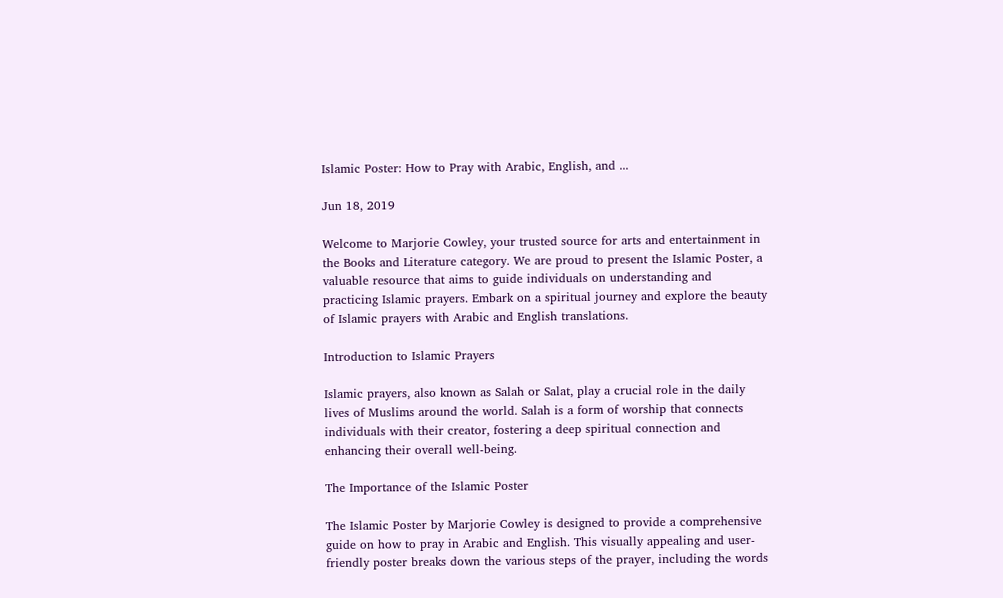Islamic Poster: How to Pray with Arabic, English, and ...

Jun 18, 2019

Welcome to Marjorie Cowley, your trusted source for arts and entertainment in the Books and Literature category. We are proud to present the Islamic Poster, a valuable resource that aims to guide individuals on understanding and practicing Islamic prayers. Embark on a spiritual journey and explore the beauty of Islamic prayers with Arabic and English translations.

Introduction to Islamic Prayers

Islamic prayers, also known as Salah or Salat, play a crucial role in the daily lives of Muslims around the world. Salah is a form of worship that connects individuals with their creator, fostering a deep spiritual connection and enhancing their overall well-being.

The Importance of the Islamic Poster

The Islamic Poster by Marjorie Cowley is designed to provide a comprehensive guide on how to pray in Arabic and English. This visually appealing and user-friendly poster breaks down the various steps of the prayer, including the words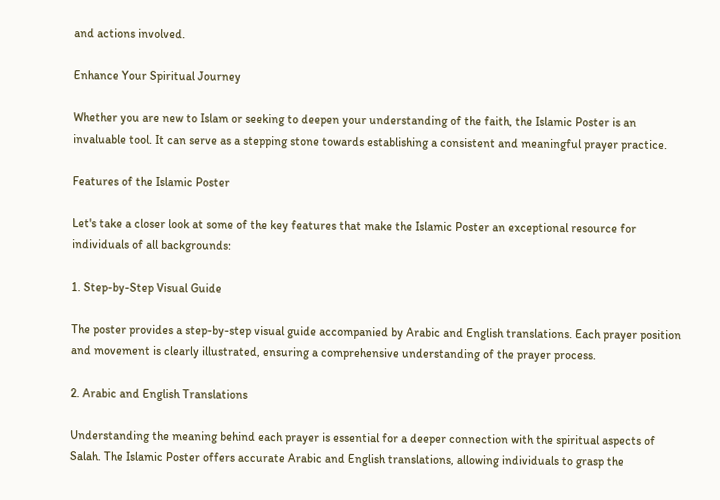and actions involved.

Enhance Your Spiritual Journey

Whether you are new to Islam or seeking to deepen your understanding of the faith, the Islamic Poster is an invaluable tool. It can serve as a stepping stone towards establishing a consistent and meaningful prayer practice.

Features of the Islamic Poster

Let's take a closer look at some of the key features that make the Islamic Poster an exceptional resource for individuals of all backgrounds:

1. Step-by-Step Visual Guide

The poster provides a step-by-step visual guide accompanied by Arabic and English translations. Each prayer position and movement is clearly illustrated, ensuring a comprehensive understanding of the prayer process.

2. Arabic and English Translations

Understanding the meaning behind each prayer is essential for a deeper connection with the spiritual aspects of Salah. The Islamic Poster offers accurate Arabic and English translations, allowing individuals to grasp the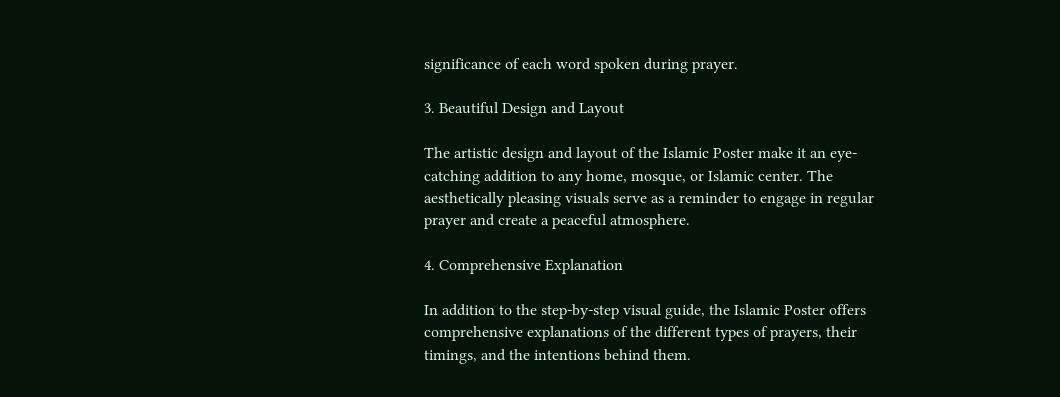significance of each word spoken during prayer.

3. Beautiful Design and Layout

The artistic design and layout of the Islamic Poster make it an eye-catching addition to any home, mosque, or Islamic center. The aesthetically pleasing visuals serve as a reminder to engage in regular prayer and create a peaceful atmosphere.

4. Comprehensive Explanation

In addition to the step-by-step visual guide, the Islamic Poster offers comprehensive explanations of the different types of prayers, their timings, and the intentions behind them.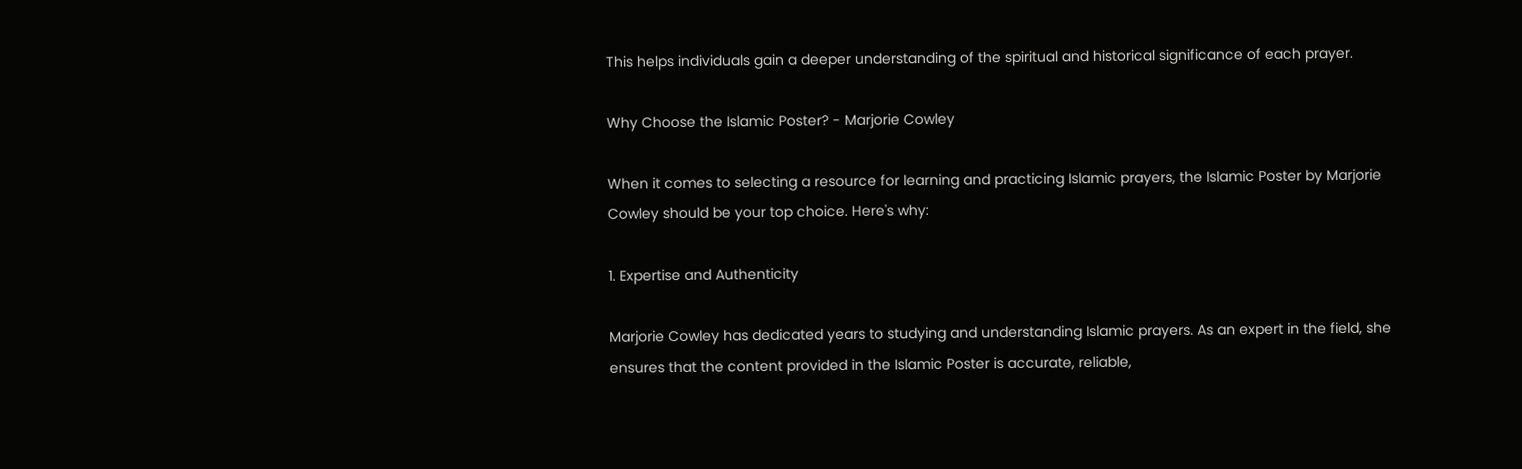This helps individuals gain a deeper understanding of the spiritual and historical significance of each prayer.

Why Choose the Islamic Poster? - Marjorie Cowley

When it comes to selecting a resource for learning and practicing Islamic prayers, the Islamic Poster by Marjorie Cowley should be your top choice. Here's why:

1. Expertise and Authenticity

Marjorie Cowley has dedicated years to studying and understanding Islamic prayers. As an expert in the field, she ensures that the content provided in the Islamic Poster is accurate, reliable,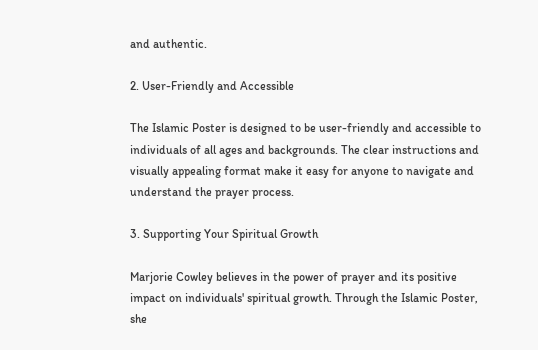and authentic.

2. User-Friendly and Accessible

The Islamic Poster is designed to be user-friendly and accessible to individuals of all ages and backgrounds. The clear instructions and visually appealing format make it easy for anyone to navigate and understand the prayer process.

3. Supporting Your Spiritual Growth

Marjorie Cowley believes in the power of prayer and its positive impact on individuals' spiritual growth. Through the Islamic Poster, she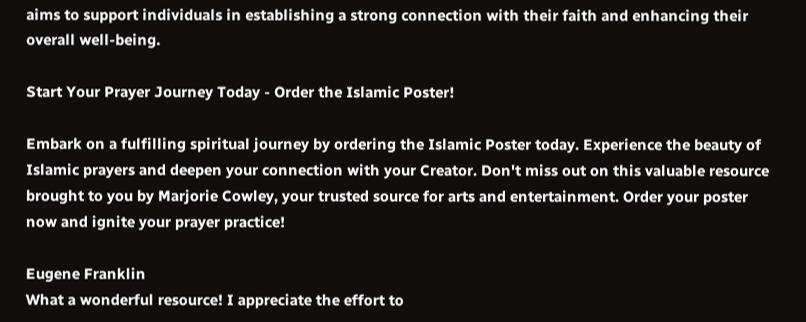aims to support individuals in establishing a strong connection with their faith and enhancing their overall well-being.

Start Your Prayer Journey Today - Order the Islamic Poster!

Embark on a fulfilling spiritual journey by ordering the Islamic Poster today. Experience the beauty of Islamic prayers and deepen your connection with your Creator. Don't miss out on this valuable resource brought to you by Marjorie Cowley, your trusted source for arts and entertainment. Order your poster now and ignite your prayer practice!

Eugene Franklin
What a wonderful resource! I appreciate the effort to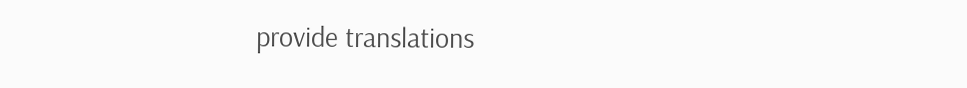provide translations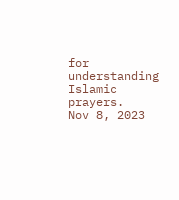for understanding Islamic prayers.
Nov 8, 2023